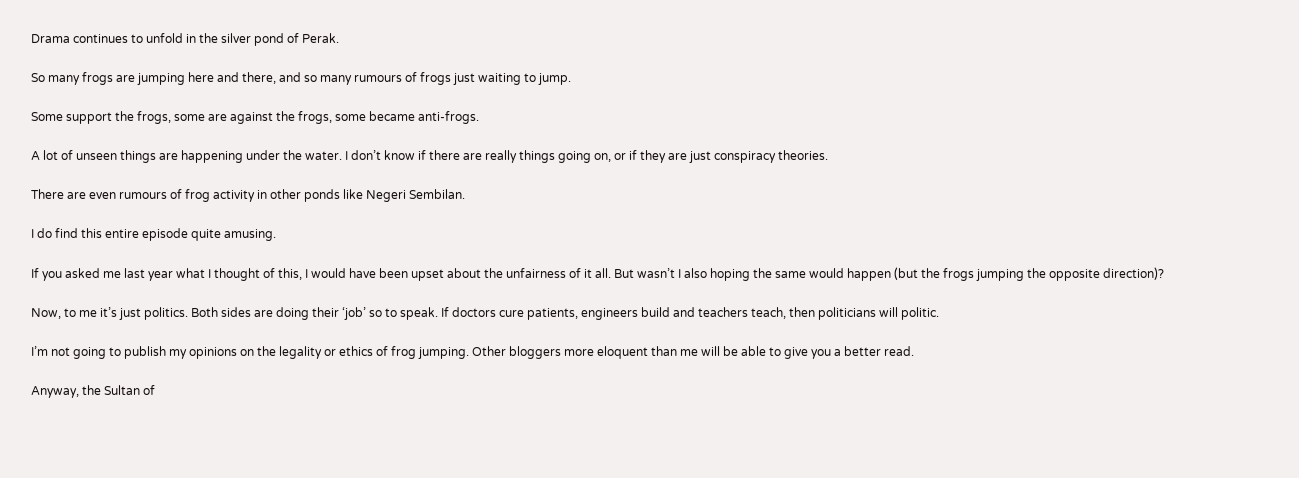Drama continues to unfold in the silver pond of Perak.

So many frogs are jumping here and there, and so many rumours of frogs just waiting to jump.

Some support the frogs, some are against the frogs, some became anti-frogs.

A lot of unseen things are happening under the water. I don’t know if there are really things going on, or if they are just conspiracy theories.

There are even rumours of frog activity in other ponds like Negeri Sembilan.

I do find this entire episode quite amusing.

If you asked me last year what I thought of this, I would have been upset about the unfairness of it all. But wasn’t I also hoping the same would happen (but the frogs jumping the opposite direction)?

Now, to me it’s just politics. Both sides are doing their ‘job’ so to speak. If doctors cure patients, engineers build and teachers teach, then politicians will politic.

I’m not going to publish my opinions on the legality or ethics of frog jumping. Other bloggers more eloquent than me will be able to give you a better read.

Anyway, the Sultan of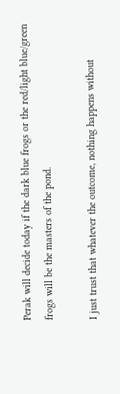Perak will decide today if the dark blue frogs or the red/light blue/green frogs will be the masters of the pond.

I just trust that whatever the outcome, nothing happens without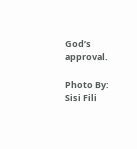God’s approval.

Photo By: Sisi Fili